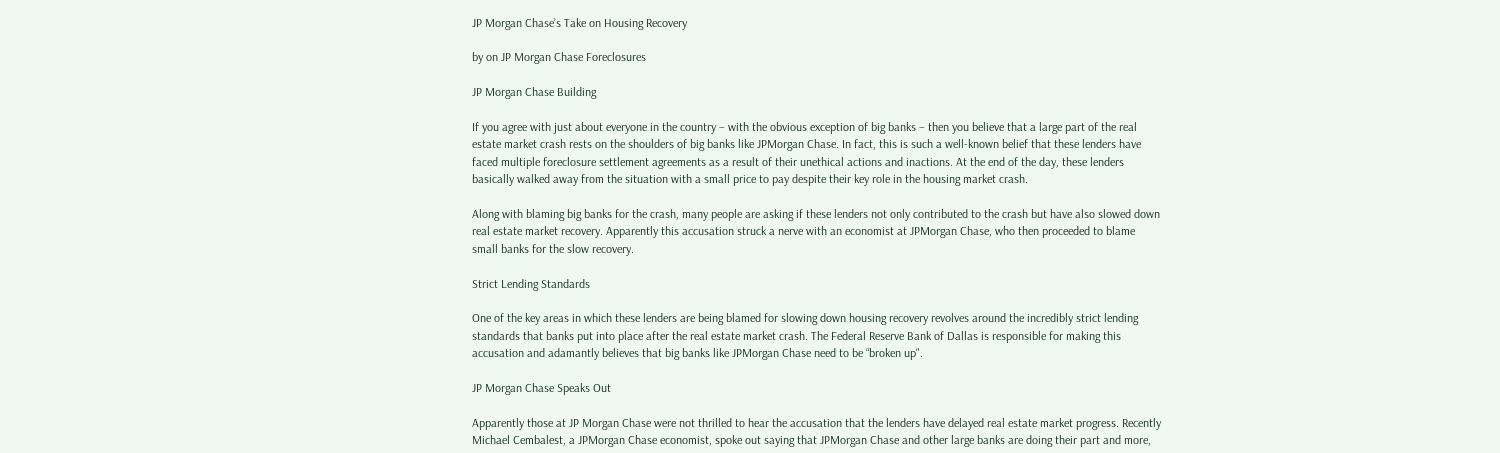JP Morgan Chase’s Take on Housing Recovery

by on JP Morgan Chase Foreclosures

JP Morgan Chase Building

If you agree with just about everyone in the country – with the obvious exception of big banks – then you believe that a large part of the real estate market crash rests on the shoulders of big banks like JPMorgan Chase. In fact, this is such a well-known belief that these lenders have faced multiple foreclosure settlement agreements as a result of their unethical actions and inactions. At the end of the day, these lenders basically walked away from the situation with a small price to pay despite their key role in the housing market crash.

Along with blaming big banks for the crash, many people are asking if these lenders not only contributed to the crash but have also slowed down real estate market recovery. Apparently this accusation struck a nerve with an economist at JPMorgan Chase, who then proceeded to blame small banks for the slow recovery.

Strict Lending Standards

One of the key areas in which these lenders are being blamed for slowing down housing recovery revolves around the incredibly strict lending standards that banks put into place after the real estate market crash. The Federal Reserve Bank of Dallas is responsible for making this accusation and adamantly believes that big banks like JPMorgan Chase need to be “broken up".

JP Morgan Chase Speaks Out

Apparently those at JP Morgan Chase were not thrilled to hear the accusation that the lenders have delayed real estate market progress. Recently Michael Cembalest, a JPMorgan Chase economist, spoke out saying that JPMorgan Chase and other large banks are doing their part and more,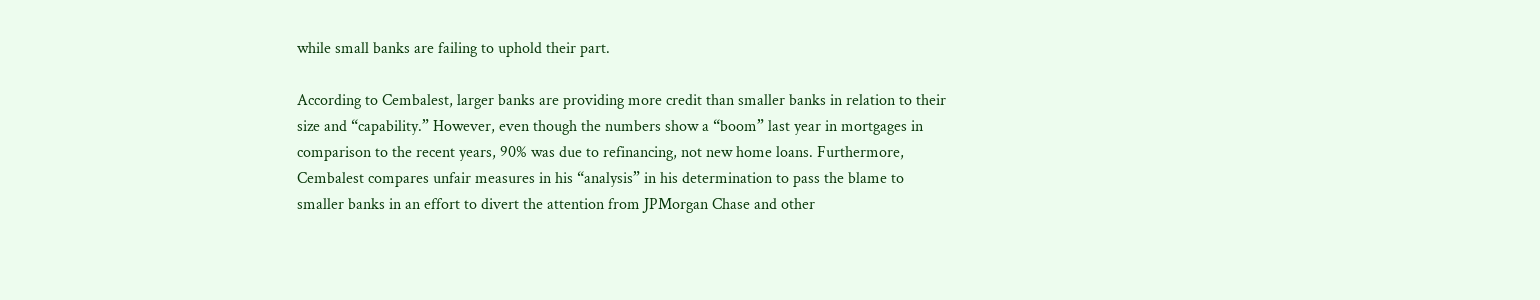while small banks are failing to uphold their part.

According to Cembalest, larger banks are providing more credit than smaller banks in relation to their size and “capability.” However, even though the numbers show a “boom” last year in mortgages in comparison to the recent years, 90% was due to refinancing, not new home loans. Furthermore, Cembalest compares unfair measures in his “analysis” in his determination to pass the blame to smaller banks in an effort to divert the attention from JPMorgan Chase and other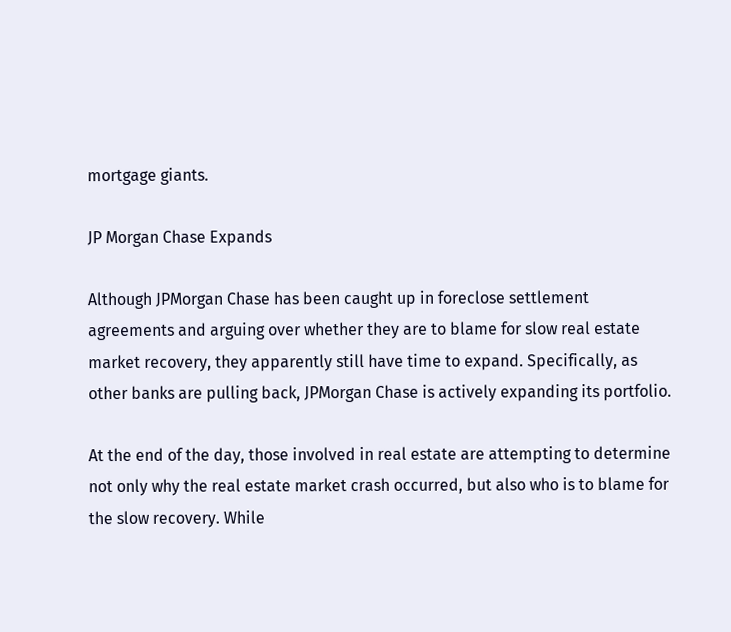mortgage giants.

JP Morgan Chase Expands

Although JPMorgan Chase has been caught up in foreclose settlement agreements and arguing over whether they are to blame for slow real estate market recovery, they apparently still have time to expand. Specifically, as other banks are pulling back, JPMorgan Chase is actively expanding its portfolio.

At the end of the day, those involved in real estate are attempting to determine not only why the real estate market crash occurred, but also who is to blame for the slow recovery. While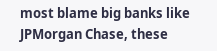most blame big banks like JPMorgan Chase, these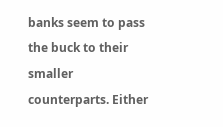banks seem to pass the buck to their smaller counterparts. Either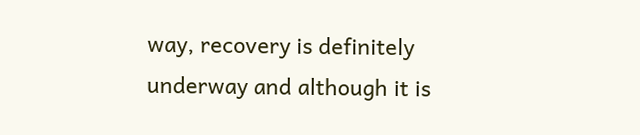way, recovery is definitely underway and although it is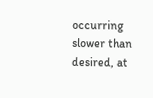occurring slower than desired, at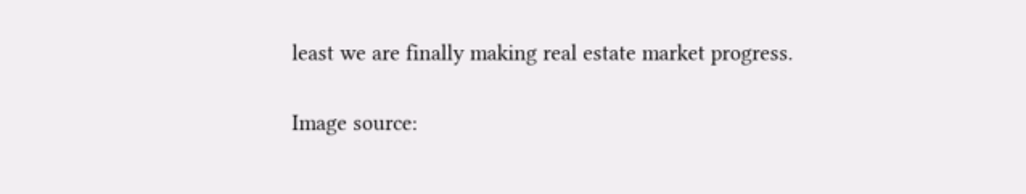least we are finally making real estate market progress.

Image source: